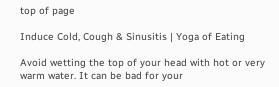top of page

Induce Cold, Cough & Sinusitis | Yoga of Eating

Avoid wetting the top of your head with hot or very warm water. It can be bad for your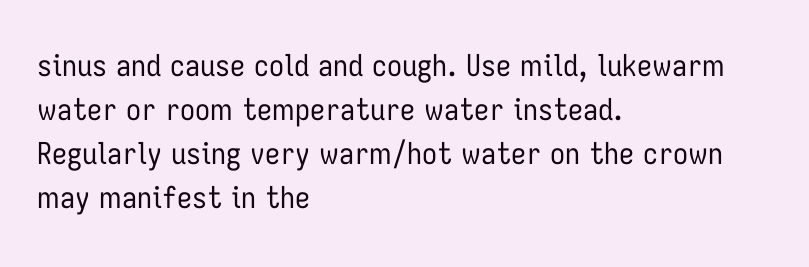sinus and cause cold and cough. Use mild, lukewarm water or room temperature water instead. Regularly using very warm/hot water on the crown may manifest in the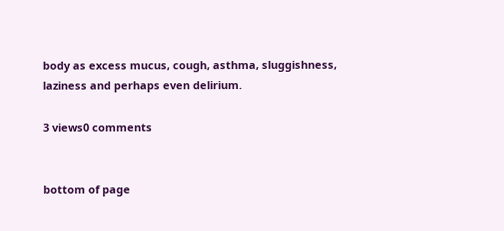body as excess mucus, cough, asthma, sluggishness, laziness and perhaps even delirium.

3 views0 comments


bottom of page